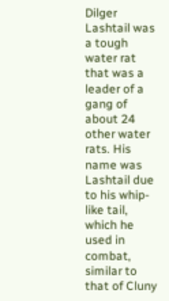Dilger Lashtail was a tough water rat that was a leader of a gang of about 24 other water rats. His name was Lashtail due to his whip-like tail, which he used in combat, similar to that of Cluny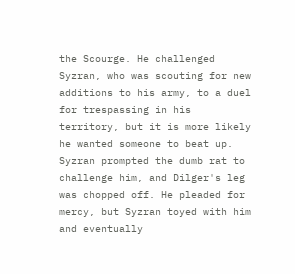the Scourge. He challenged Syzran, who was scouting for new additions to his army, to a duel for trespassing in his territory, but it is more likely he wanted someone to beat up. Syzran prompted the dumb rat to challenge him, and Dilger's leg was chopped off. He pleaded for mercy, but Syzran toyed with him and eventually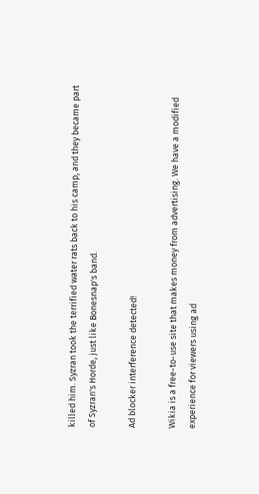killed him. Syzran took the terrified water rats back to his camp, and they became part of Syzran's Horde, just like Bonesnap's band.

Ad blocker interference detected!

Wikia is a free-to-use site that makes money from advertising. We have a modified experience for viewers using ad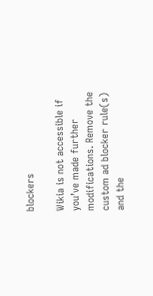blockers

Wikia is not accessible if you’ve made further modifications. Remove the custom ad blocker rule(s) and the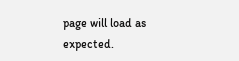page will load as expected.